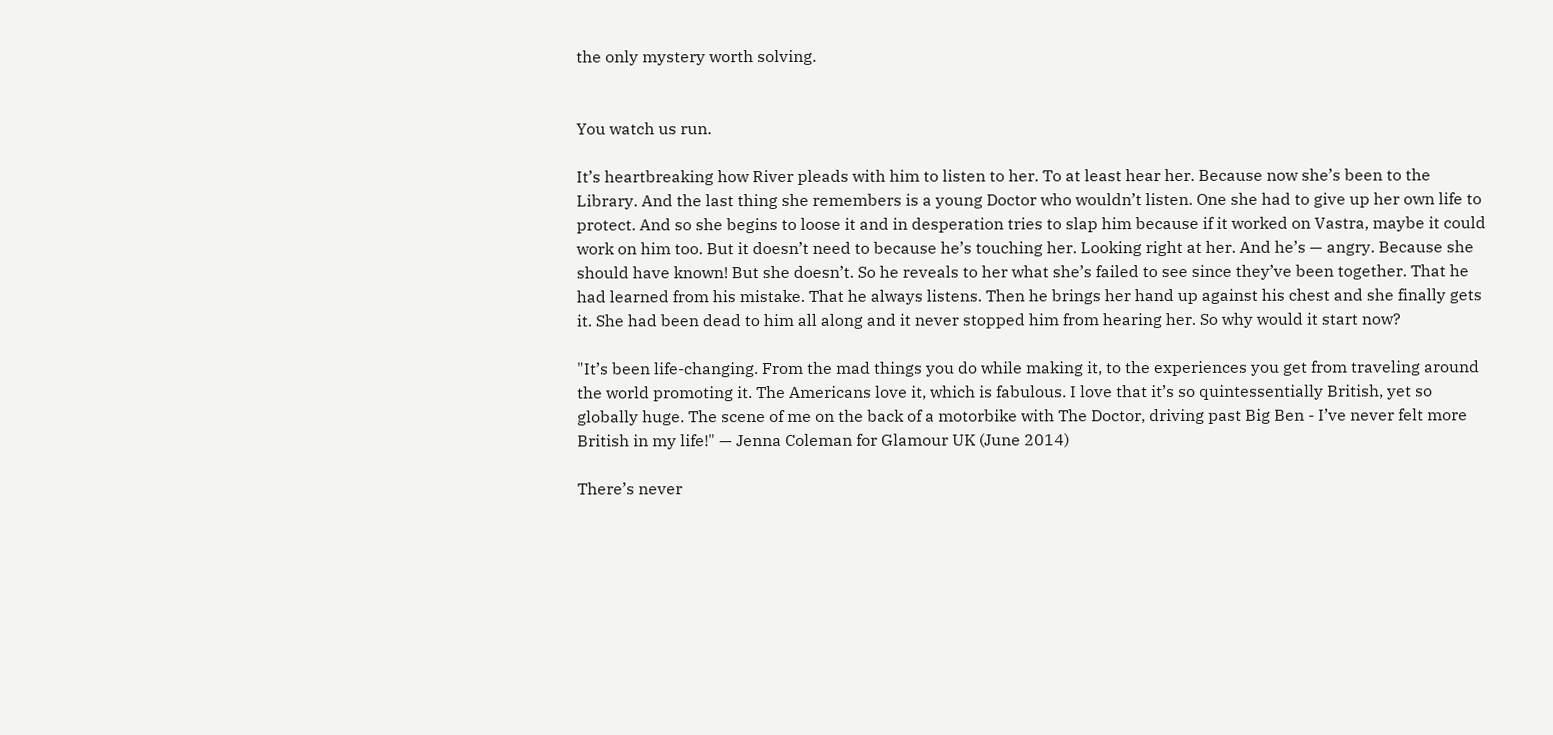the only mystery worth solving.


You watch us run.

It’s heartbreaking how River pleads with him to listen to her. To at least hear her. Because now she’s been to the Library. And the last thing she remembers is a young Doctor who wouldn’t listen. One she had to give up her own life to protect. And so she begins to loose it and in desperation tries to slap him because if it worked on Vastra, maybe it could work on him too. But it doesn’t need to because he’s touching her. Looking right at her. And he’s — angry. Because she should have known! But she doesn’t. So he reveals to her what she’s failed to see since they’ve been together. That he had learned from his mistake. That he always listens. Then he brings her hand up against his chest and she finally gets it. She had been dead to him all along and it never stopped him from hearing her. So why would it start now?

"It’s been life-changing. From the mad things you do while making it, to the experiences you get from traveling around the world promoting it. The Americans love it, which is fabulous. I love that it’s so quintessentially British, yet so globally huge. The scene of me on the back of a motorbike with The Doctor, driving past Big Ben - I’ve never felt more British in my life!" — Jenna Coleman for Glamour UK (June 2014)

There’s never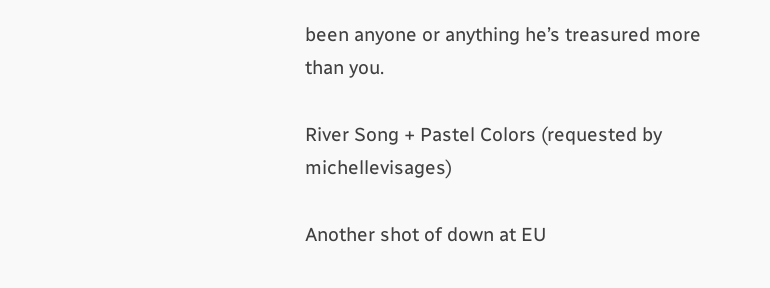been anyone or anything he’s treasured more than you.

River Song + Pastel Colors (requested by michellevisages)

Another shot of down at EU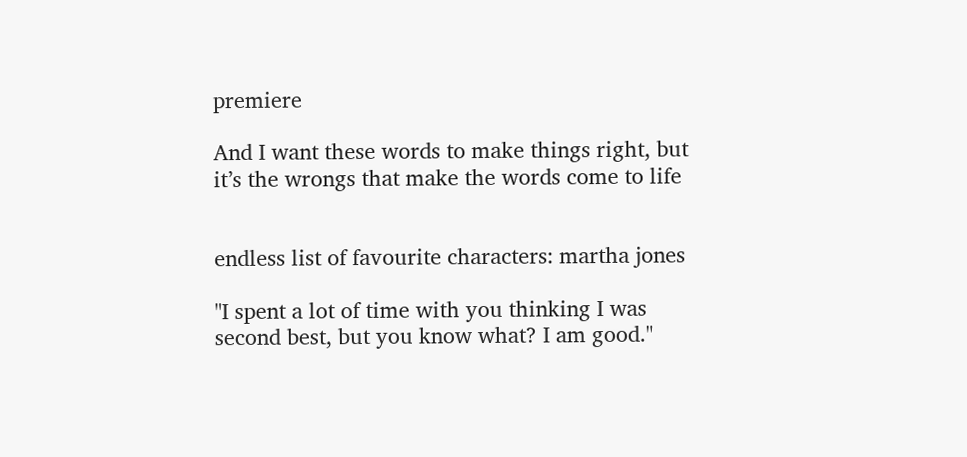premiere

And I want these words to make things right, but it’s the wrongs that make the words come to life


endless list of favourite characters: martha jones

"I spent a lot of time with you thinking I was second best, but you know what? I am good."